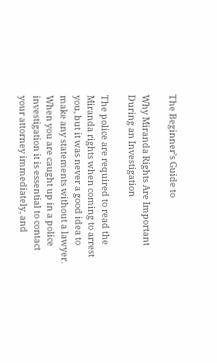The Beginner’s Guide to

Why Miranda Rights Are Important During an Investigation

The police are required to read the Miranda rights when coming to arrest you, but it was never a good idea to make any statements without a lawyer. When you are caught up in a police investigation it is essential to contact your attorney immediately, and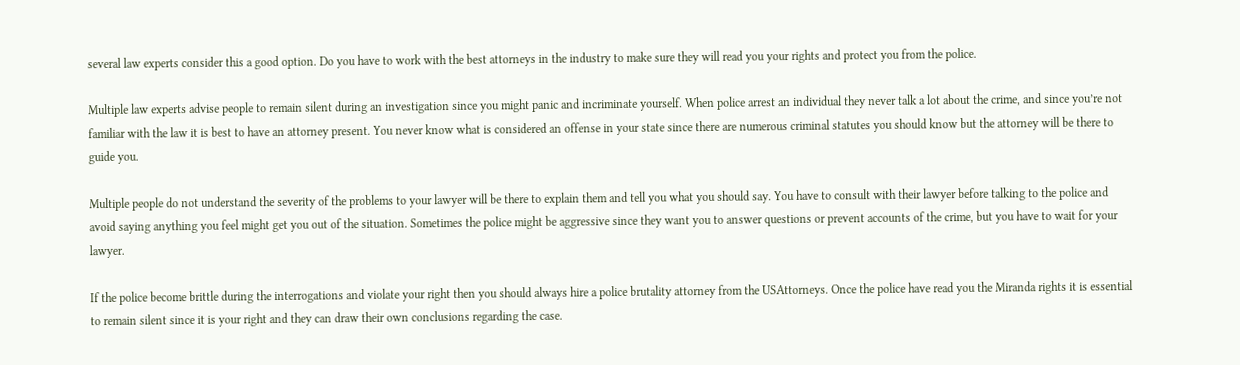several law experts consider this a good option. Do you have to work with the best attorneys in the industry to make sure they will read you your rights and protect you from the police.

Multiple law experts advise people to remain silent during an investigation since you might panic and incriminate yourself. When police arrest an individual they never talk a lot about the crime, and since you’re not familiar with the law it is best to have an attorney present. You never know what is considered an offense in your state since there are numerous criminal statutes you should know but the attorney will be there to guide you.

Multiple people do not understand the severity of the problems to your lawyer will be there to explain them and tell you what you should say. You have to consult with their lawyer before talking to the police and avoid saying anything you feel might get you out of the situation. Sometimes the police might be aggressive since they want you to answer questions or prevent accounts of the crime, but you have to wait for your lawyer.

If the police become brittle during the interrogations and violate your right then you should always hire a police brutality attorney from the USAttorneys. Once the police have read you the Miranda rights it is essential to remain silent since it is your right and they can draw their own conclusions regarding the case.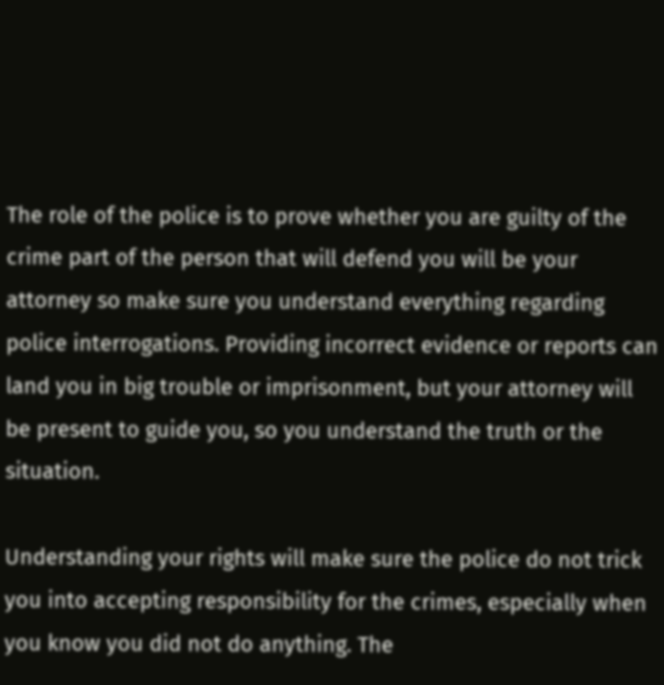The role of the police is to prove whether you are guilty of the crime part of the person that will defend you will be your attorney so make sure you understand everything regarding police interrogations. Providing incorrect evidence or reports can land you in big trouble or imprisonment, but your attorney will be present to guide you, so you understand the truth or the situation.

Understanding your rights will make sure the police do not trick you into accepting responsibility for the crimes, especially when you know you did not do anything. The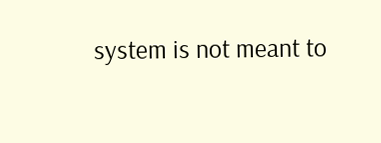system is not meant to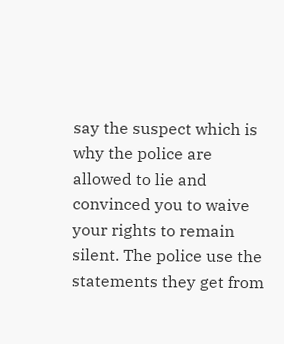say the suspect which is why the police are allowed to lie and convinced you to waive your rights to remain silent. The police use the statements they get from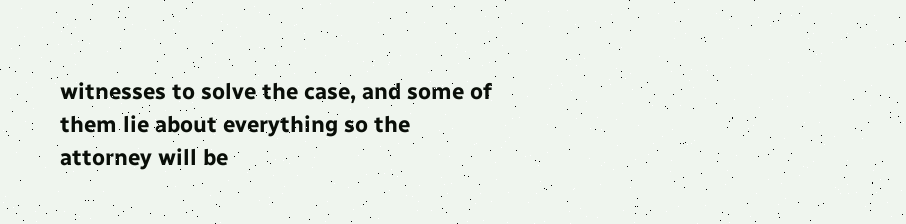witnesses to solve the case, and some of them lie about everything so the attorney will be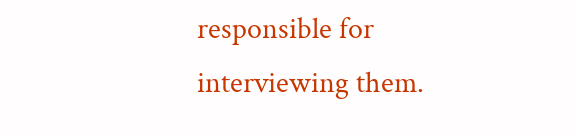responsible for interviewing them.